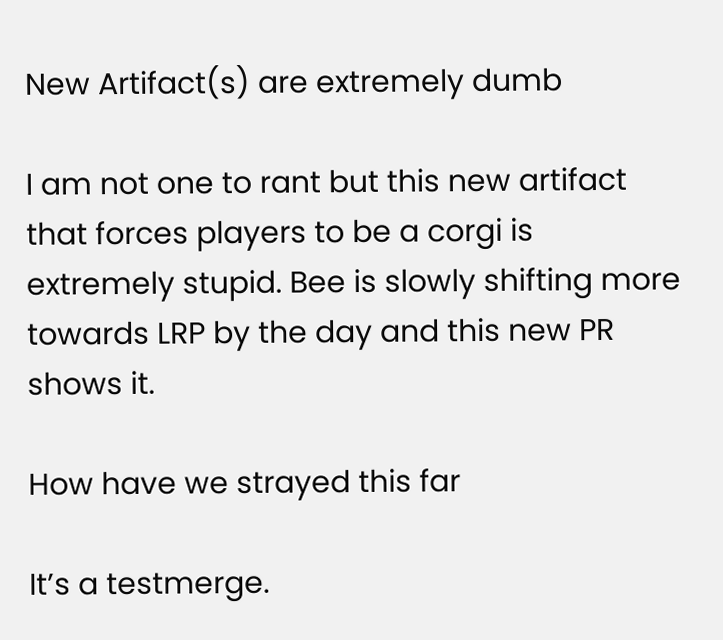New Artifact(s) are extremely dumb

I am not one to rant but this new artifact that forces players to be a corgi is extremely stupid. Bee is slowly shifting more towards LRP by the day and this new PR shows it.

How have we strayed this far

It’s a testmerge.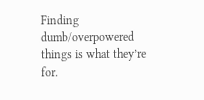Finding dumb/overpowered things is what they’re for.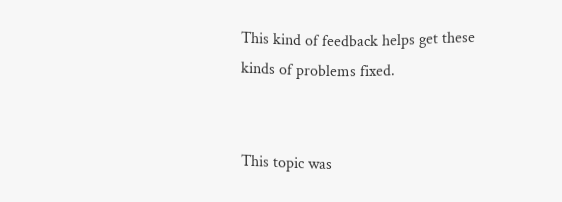This kind of feedback helps get these kinds of problems fixed.


This topic was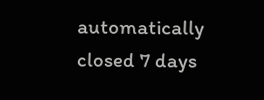automatically closed 7 days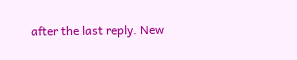after the last reply. New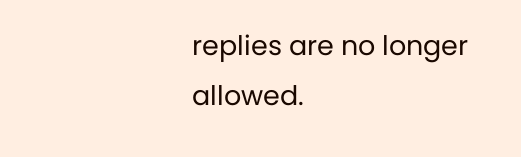replies are no longer allowed.